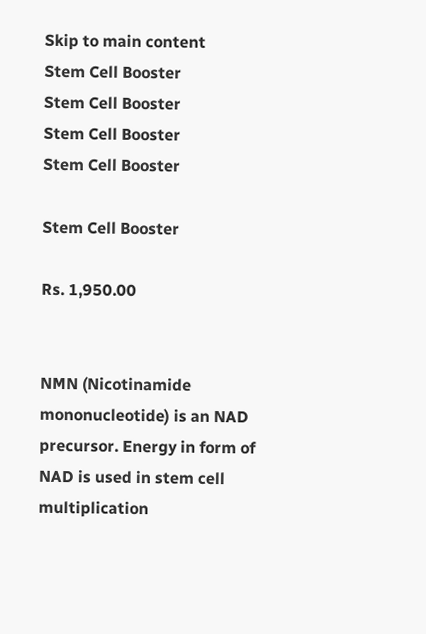Skip to main content
Stem Cell Booster
Stem Cell Booster
Stem Cell Booster
Stem Cell Booster

Stem Cell Booster

Rs. 1,950.00


NMN (Nicotinamide mononucleotide) is an NAD precursor. Energy in form of NAD is used in stem cell multiplication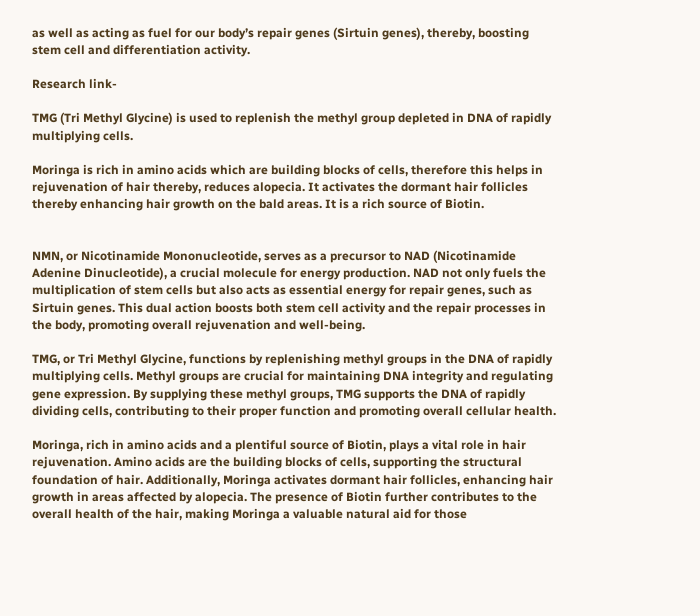as well as acting as fuel for our body’s repair genes (Sirtuin genes), thereby, boosting stem cell and differentiation activity.

Research link-

TMG (Tri Methyl Glycine) is used to replenish the methyl group depleted in DNA of rapidly multiplying cells.

Moringa is rich in amino acids which are building blocks of cells, therefore this helps in rejuvenation of hair thereby, reduces alopecia. It activates the dormant hair follicles thereby enhancing hair growth on the bald areas. It is a rich source of Biotin.


NMN, or Nicotinamide Mononucleotide, serves as a precursor to NAD (Nicotinamide Adenine Dinucleotide), a crucial molecule for energy production. NAD not only fuels the multiplication of stem cells but also acts as essential energy for repair genes, such as Sirtuin genes. This dual action boosts both stem cell activity and the repair processes in the body, promoting overall rejuvenation and well-being.

TMG, or Tri Methyl Glycine, functions by replenishing methyl groups in the DNA of rapidly multiplying cells. Methyl groups are crucial for maintaining DNA integrity and regulating gene expression. By supplying these methyl groups, TMG supports the DNA of rapidly dividing cells, contributing to their proper function and promoting overall cellular health.

Moringa, rich in amino acids and a plentiful source of Biotin, plays a vital role in hair rejuvenation. Amino acids are the building blocks of cells, supporting the structural foundation of hair. Additionally, Moringa activates dormant hair follicles, enhancing hair growth in areas affected by alopecia. The presence of Biotin further contributes to the overall health of the hair, making Moringa a valuable natural aid for those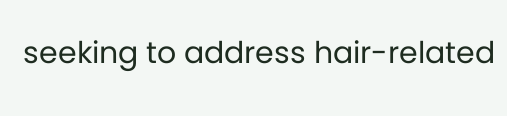seeking to address hair-related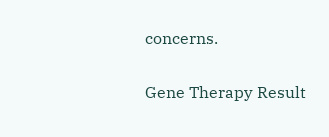concerns.

Gene Therapy Result